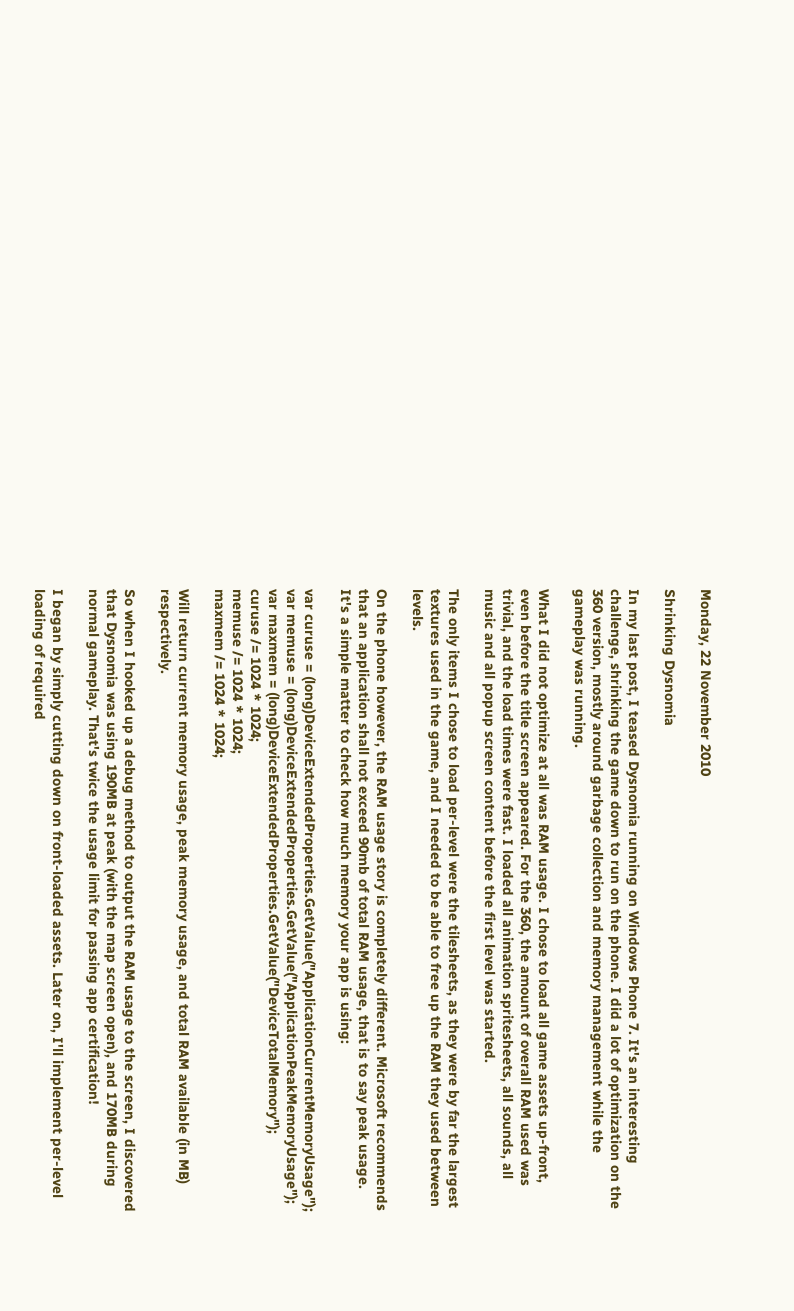Monday, 22 November 2010

Shrinking Dysnomia

In my last post, I teased Dysnomia running on Windows Phone 7. It's an interesting challenge, shrinking the game down to run on the phone. I did a lot of optimization on the 360 version, mostly around garbage collection and memory management while the gameplay was running.

What I did not optimize at all was RAM usage. I chose to load all game assets up-front, even before the title screen appeared. For the 360, the amount of overall RAM used was trivial, and the load times were fast. I loaded all animation spritesheets, all sounds, all music and all popup screen content before the first level was started.

The only items I chose to load per-level were the tilesheets, as they were by far the largest textures used in the game, and I needed to be able to free up the RAM they used between levels.

On the phone however, the RAM usage story is completely different. Microsoft recommends that an application shall not exceed 90mb of total RAM usage, that is to say peak usage. It's a simple matter to check how much memory your app is using:

var curuse = (long)DeviceExtendedProperties.GetValue("ApplicationCurrentMemoryUsage");
var memuse = (long)DeviceExtendedProperties.GetValue("ApplicationPeakMemoryUsage");
var maxmem = (long)DeviceExtendedProperties.GetValue("DeviceTotalMemory");
curuse /= 1024 * 1024;
memuse /= 1024 * 1024;
maxmem /= 1024 * 1024;

Will return current memory usage, peak memory usage, and total RAM available (in MB) respectively.

So when I hooked up a debug method to output the RAM usage to the screen, I discovered that Dysnomia was using 190MB at peak (with the map screen open), and 170MB during normal gameplay. That's twice the usage limit for passing app certification!

I began by simply cutting down on front-loaded assets. Later on, I'll implement per-level loading of required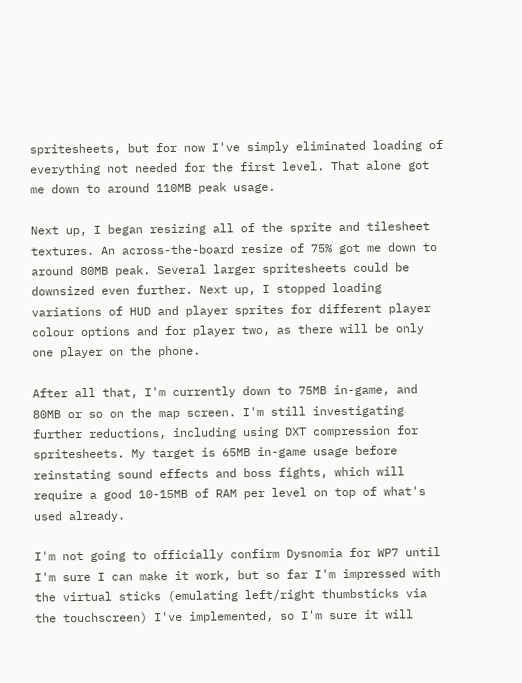spritesheets, but for now I've simply eliminated loading of everything not needed for the first level. That alone got me down to around 110MB peak usage.

Next up, I began resizing all of the sprite and tilesheet textures. An across-the-board resize of 75% got me down to around 80MB peak. Several larger spritesheets could be downsized even further. Next up, I stopped loading variations of HUD and player sprites for different player colour options and for player two, as there will be only one player on the phone.

After all that, I'm currently down to 75MB in-game, and 80MB or so on the map screen. I'm still investigating further reductions, including using DXT compression for spritesheets. My target is 65MB in-game usage before reinstating sound effects and boss fights, which will require a good 10-15MB of RAM per level on top of what's used already.

I'm not going to officially confirm Dysnomia for WP7 until I'm sure I can make it work, but so far I'm impressed with the virtual sticks (emulating left/right thumbsticks via the touchscreen) I've implemented, so I'm sure it will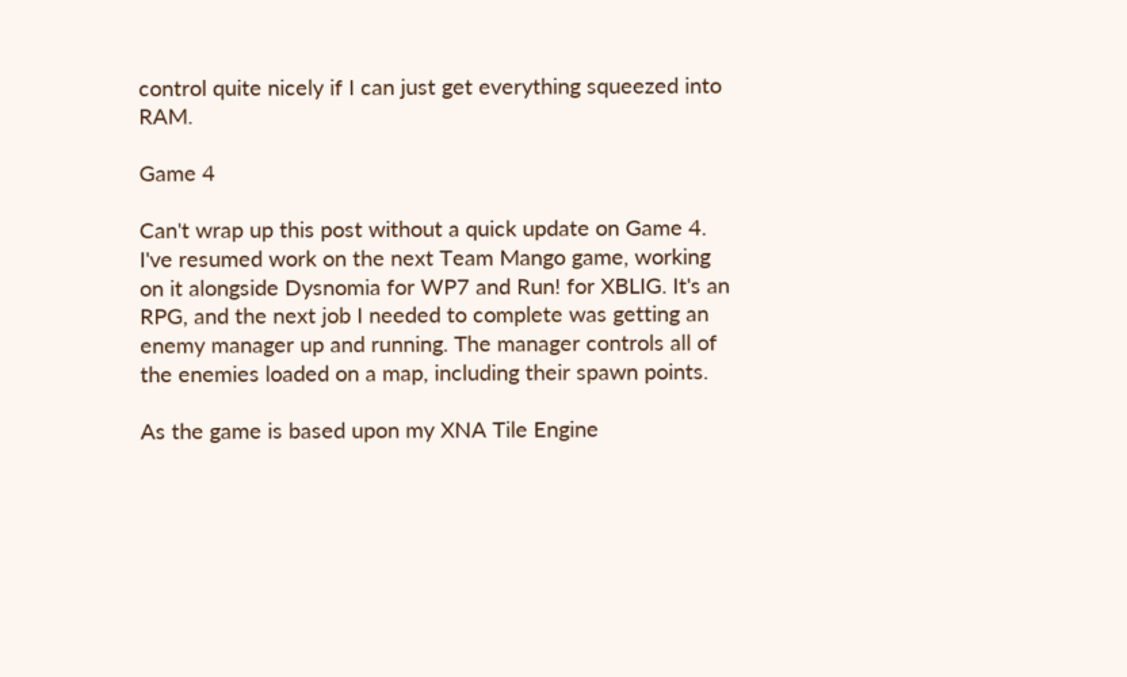control quite nicely if I can just get everything squeezed into RAM.

Game 4

Can't wrap up this post without a quick update on Game 4. I've resumed work on the next Team Mango game, working on it alongside Dysnomia for WP7 and Run! for XBLIG. It's an RPG, and the next job I needed to complete was getting an enemy manager up and running. The manager controls all of the enemies loaded on a map, including their spawn points.

As the game is based upon my XNA Tile Engine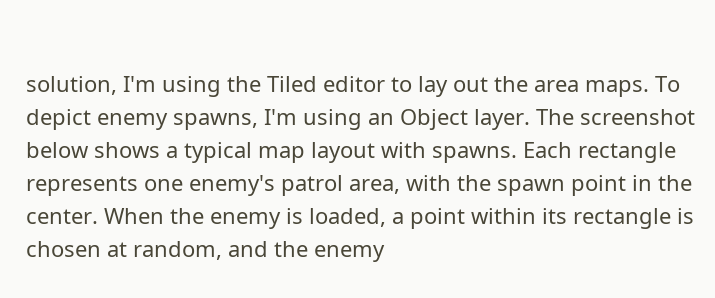solution, I'm using the Tiled editor to lay out the area maps. To depict enemy spawns, I'm using an Object layer. The screenshot below shows a typical map layout with spawns. Each rectangle represents one enemy's patrol area, with the spawn point in the center. When the enemy is loaded, a point within its rectangle is chosen at random, and the enemy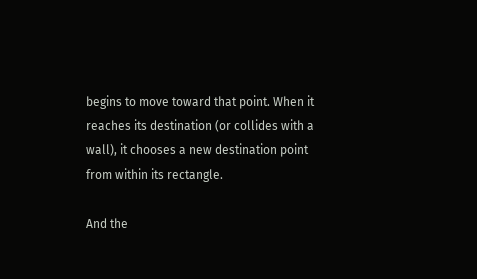begins to move toward that point. When it reaches its destination (or collides with a wall), it chooses a new destination point from within its rectangle.

And the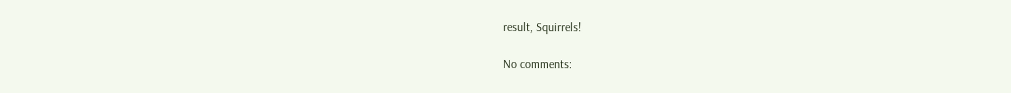result, Squirrels!

No comments: